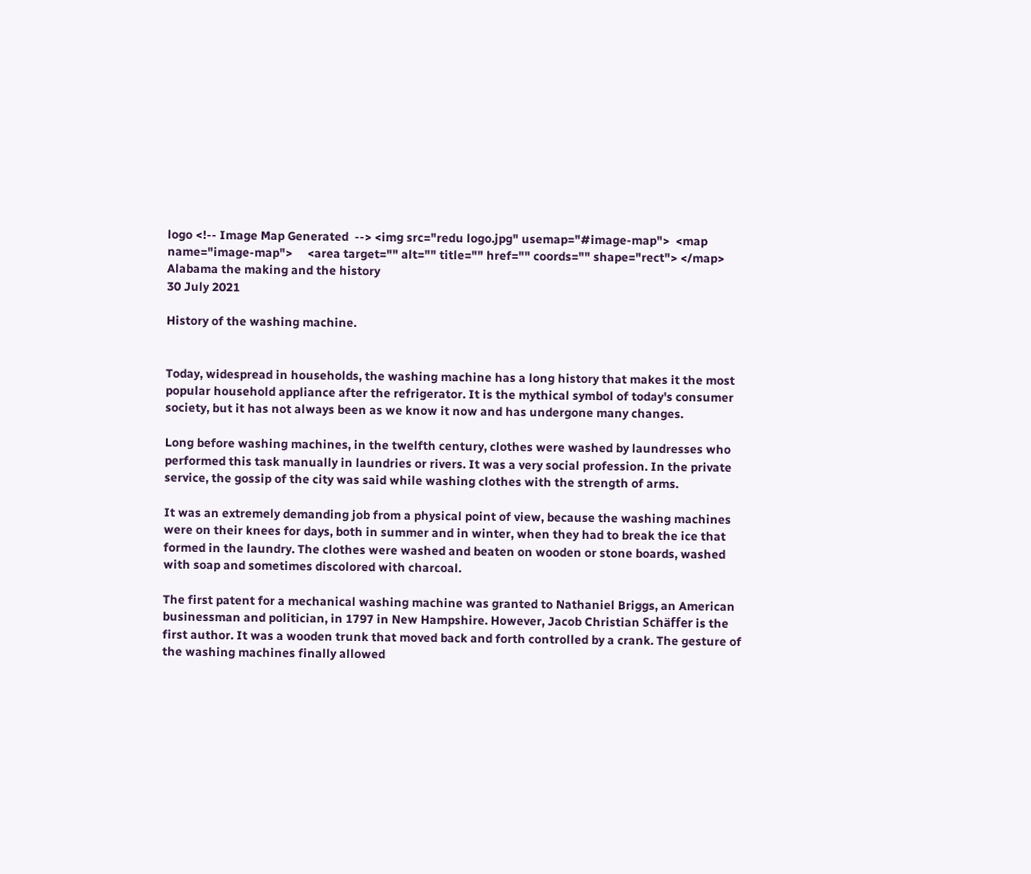logo <!-- Image Map Generated  --> <img src="redu logo.jpg" usemap="#image-map">  <map name="image-map">     <area target="" alt="" title="" href="" coords="" shape="rect"> </map>
Alabama the making and the history
30 July 2021

History of the washing machine.


Today, widespread in households, the washing machine has a long history that makes it the most popular household appliance after the refrigerator. It is the mythical symbol of today's consumer society, but it has not always been as we know it now and has undergone many changes.

Long before washing machines, in the twelfth century, clothes were washed by laundresses who performed this task manually in laundries or rivers. It was a very social profession. In the private service, the gossip of the city was said while washing clothes with the strength of arms.

It was an extremely demanding job from a physical point of view, because the washing machines were on their knees for days, both in summer and in winter, when they had to break the ice that formed in the laundry. The clothes were washed and beaten on wooden or stone boards, washed with soap and sometimes discolored with charcoal.

The first patent for a mechanical washing machine was granted to Nathaniel Briggs, an American businessman and politician, in 1797 in New Hampshire. However, Jacob Christian Schäffer is the first author. It was a wooden trunk that moved back and forth controlled by a crank. The gesture of the washing machines finally allowed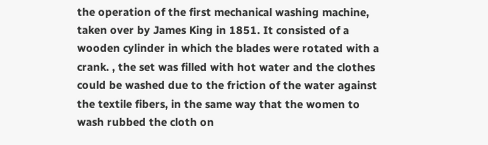the operation of the first mechanical washing machine, taken over by James King in 1851. It consisted of a wooden cylinder in which the blades were rotated with a crank. , the set was filled with hot water and the clothes could be washed due to the friction of the water against the textile fibers, in the same way that the women to wash rubbed the cloth on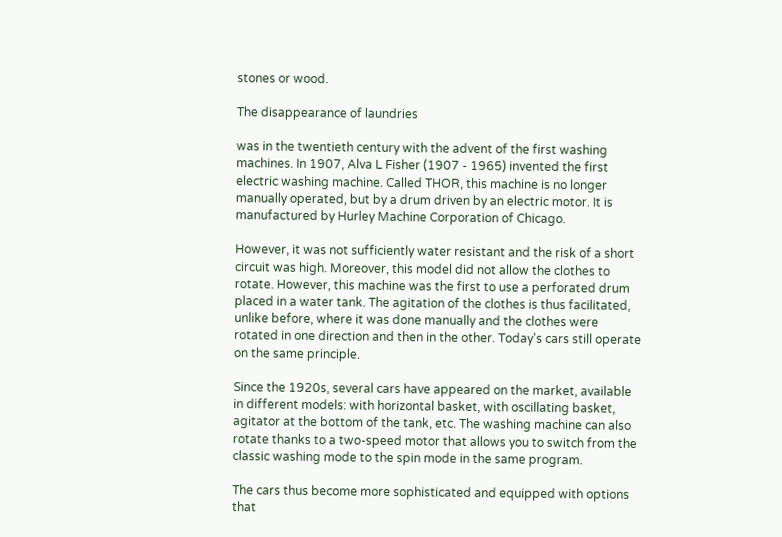stones or wood.

The disappearance of laundries

was in the twentieth century with the advent of the first washing machines. In 1907, Alva L Fisher (1907 - 1965) invented the first electric washing machine. Called THOR, this machine is no longer manually operated, but by a drum driven by an electric motor. It is manufactured by Hurley Machine Corporation of Chicago.

However, it was not sufficiently water resistant and the risk of a short circuit was high. Moreover, this model did not allow the clothes to rotate. However, this machine was the first to use a perforated drum placed in a water tank. The agitation of the clothes is thus facilitated, unlike before, where it was done manually and the clothes were rotated in one direction and then in the other. Today's cars still operate on the same principle.

Since the 1920s, several cars have appeared on the market, available in different models: with horizontal basket, with oscillating basket, agitator at the bottom of the tank, etc. The washing machine can also rotate thanks to a two-speed motor that allows you to switch from the classic washing mode to the spin mode in the same program.

The cars thus become more sophisticated and equipped with options that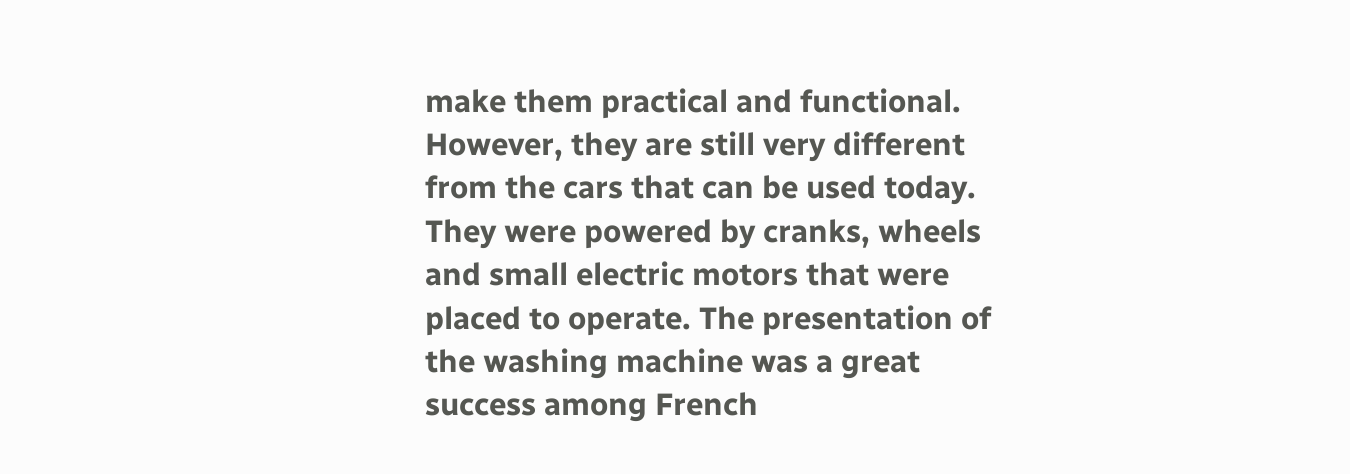make them practical and functional. However, they are still very different from the cars that can be used today. They were powered by cranks, wheels and small electric motors that were placed to operate. The presentation of the washing machine was a great success among French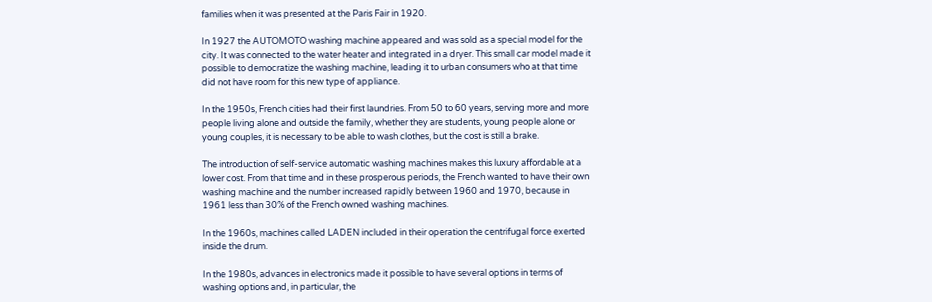families when it was presented at the Paris Fair in 1920.

In 1927 the AUTOMOTO washing machine appeared and was sold as a special model for the city. It was connected to the water heater and integrated in a dryer. This small car model made it possible to democratize the washing machine, leading it to urban consumers who at that time did not have room for this new type of appliance.

In the 1950s, French cities had their first laundries. From 50 to 60 years, serving more and more people living alone and outside the family, whether they are students, young people alone or young couples, it is necessary to be able to wash clothes, but the cost is still a brake.

The introduction of self-service automatic washing machines makes this luxury affordable at a lower cost. From that time and in these prosperous periods, the French wanted to have their own washing machine and the number increased rapidly between 1960 and 1970, because in 1961 less than 30% of the French owned washing machines.

In the 1960s, machines called LADEN included in their operation the centrifugal force exerted inside the drum.

In the 1980s, advances in electronics made it possible to have several options in terms of washing options and, in particular, the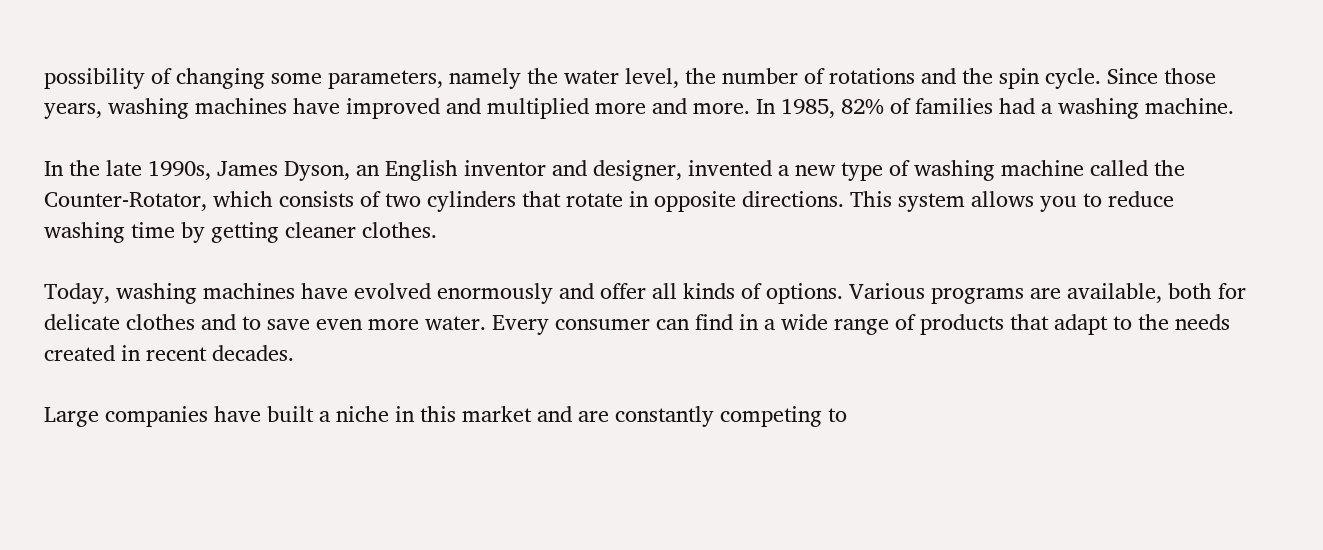possibility of changing some parameters, namely the water level, the number of rotations and the spin cycle. Since those years, washing machines have improved and multiplied more and more. In 1985, 82% of families had a washing machine.

In the late 1990s, James Dyson, an English inventor and designer, invented a new type of washing machine called the Counter-Rotator, which consists of two cylinders that rotate in opposite directions. This system allows you to reduce washing time by getting cleaner clothes.

Today, washing machines have evolved enormously and offer all kinds of options. Various programs are available, both for delicate clothes and to save even more water. Every consumer can find in a wide range of products that adapt to the needs created in recent decades.

Large companies have built a niche in this market and are constantly competing to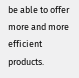be able to offer more and more efficient products.